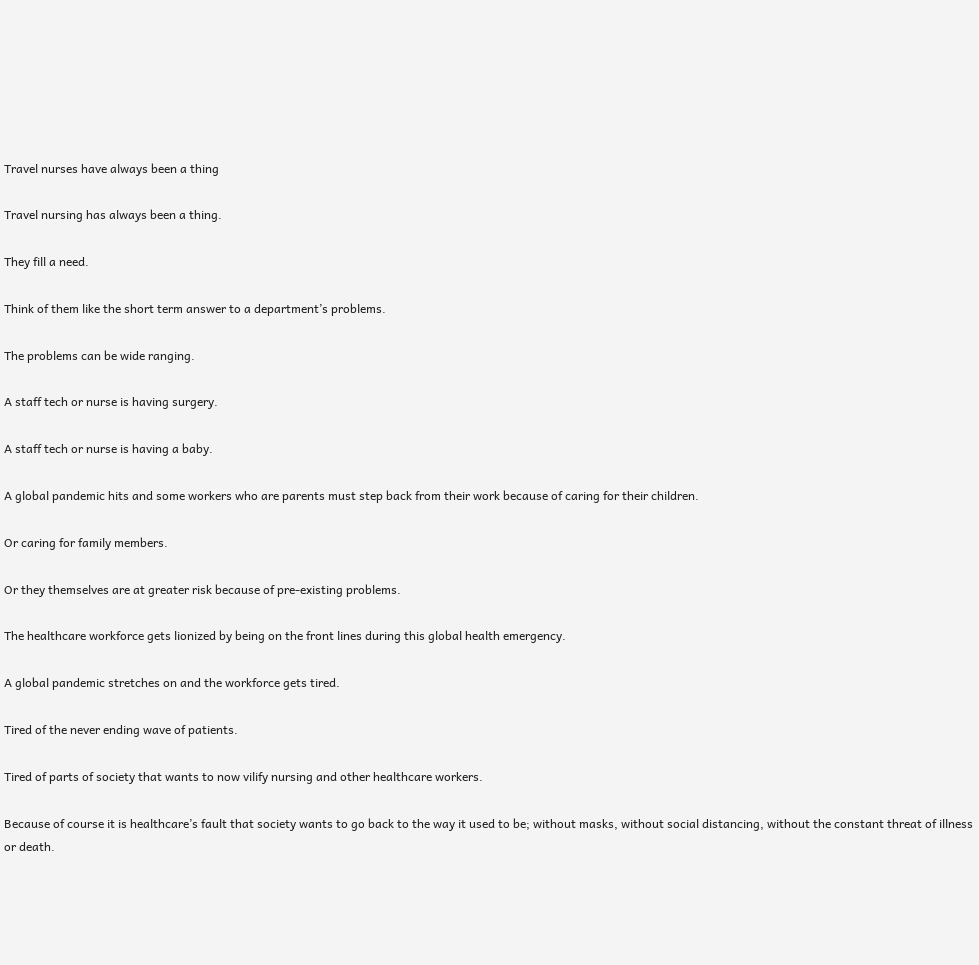Travel nurses have always been a thing

Travel nursing has always been a thing.

They fill a need.

Think of them like the short term answer to a department’s problems.

The problems can be wide ranging.

A staff tech or nurse is having surgery.

A staff tech or nurse is having a baby.

A global pandemic hits and some workers who are parents must step back from their work because of caring for their children.

Or caring for family members.

Or they themselves are at greater risk because of pre-existing problems.

The healthcare workforce gets lionized by being on the front lines during this global health emergency.

A global pandemic stretches on and the workforce gets tired.

Tired of the never ending wave of patients.

Tired of parts of society that wants to now vilify nursing and other healthcare workers.

Because of course it is healthcare’s fault that society wants to go back to the way it used to be; without masks, without social distancing, without the constant threat of illness or death.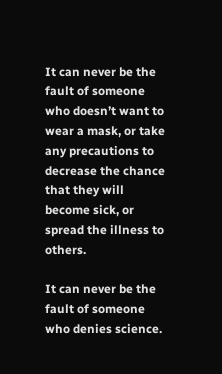It can never be the fault of someone who doesn’t want to wear a mask, or take any precautions to decrease the chance that they will become sick, or spread the illness to others.

It can never be the fault of someone who denies science.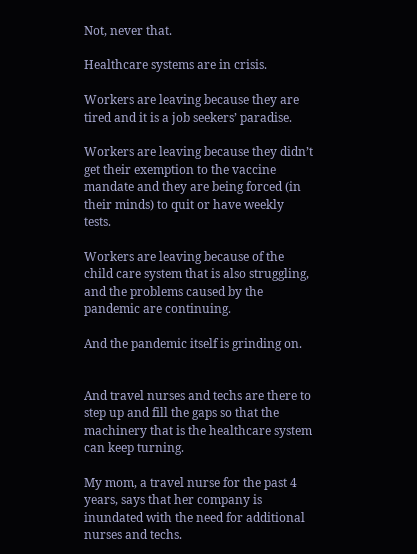Not, never that.

Healthcare systems are in crisis.

Workers are leaving because they are tired and it is a job seekers’ paradise.

Workers are leaving because they didn’t get their exemption to the vaccine mandate and they are being forced (in their minds) to quit or have weekly tests.

Workers are leaving because of the child care system that is also struggling, and the problems caused by the pandemic are continuing.

And the pandemic itself is grinding on.


And travel nurses and techs are there to step up and fill the gaps so that the machinery that is the healthcare system can keep turning.

My mom, a travel nurse for the past 4 years, says that her company is inundated with the need for additional nurses and techs.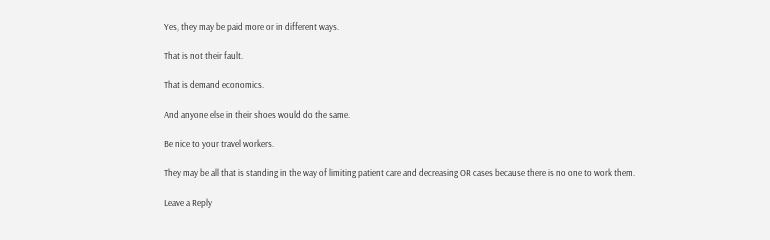Yes, they may be paid more or in different ways.

That is not their fault.

That is demand economics.

And anyone else in their shoes would do the same.

Be nice to your travel workers.

They may be all that is standing in the way of limiting patient care and decreasing OR cases because there is no one to work them.

Leave a Reply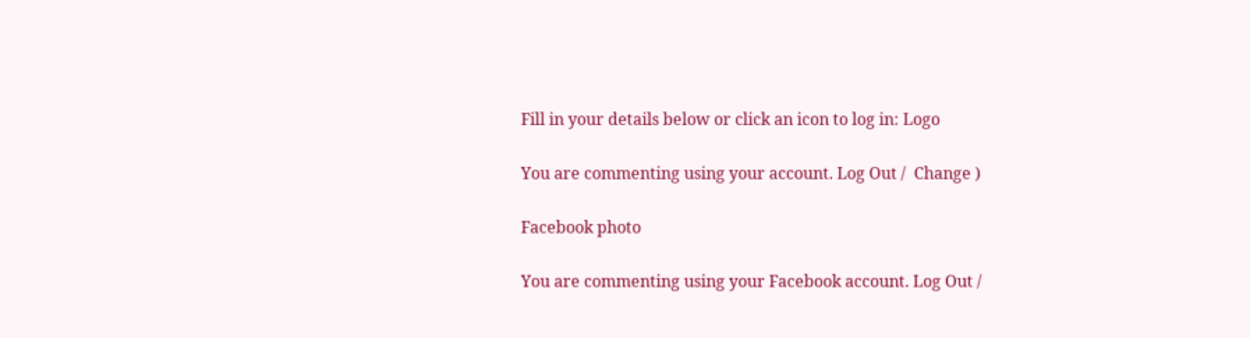Fill in your details below or click an icon to log in: Logo

You are commenting using your account. Log Out /  Change )

Facebook photo

You are commenting using your Facebook account. Log Out /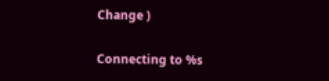Change )

Connecting to %s